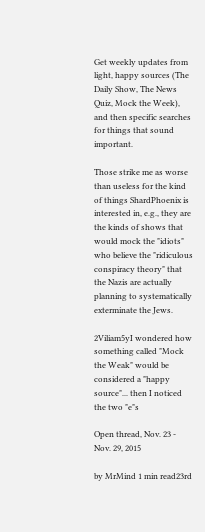Get weekly updates from light, happy sources (The Daily Show, The News Quiz, Mock the Week), and then specific searches for things that sound important.

Those strike me as worse than useless for the kind of things ShardPhoenix is interested in, e.g., they are the kinds of shows that would mock the "idiots" who believe the "ridiculous conspiracy theory" that the Nazis are actually planning to systematically exterminate the Jews.

2Viliam5yI wondered how something called "Mock the Weak" would be considered a "happy source"... then I noticed the two "e"s

Open thread, Nov. 23 - Nov. 29, 2015

by MrMind 1 min read23rd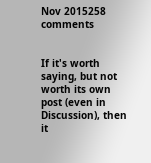Nov 2015258 comments


If it's worth saying, but not worth its own post (even in Discussion), then it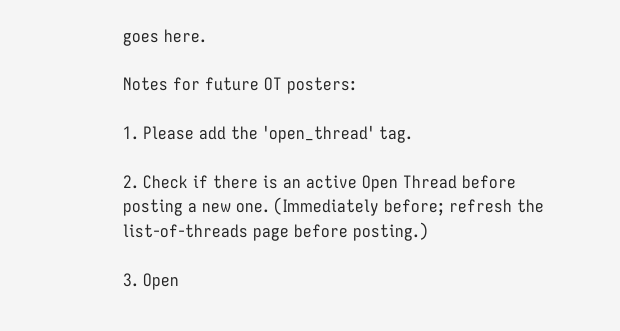goes here.

Notes for future OT posters:

1. Please add the 'open_thread' tag.

2. Check if there is an active Open Thread before posting a new one. (Immediately before; refresh the list-of-threads page before posting.)

3. Open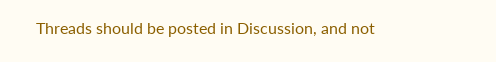Threads should be posted in Discussion, and not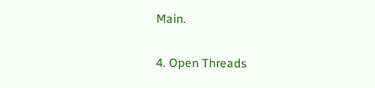Main.

4. Open Threads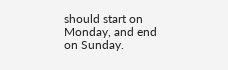should start on Monday, and end on Sunday.